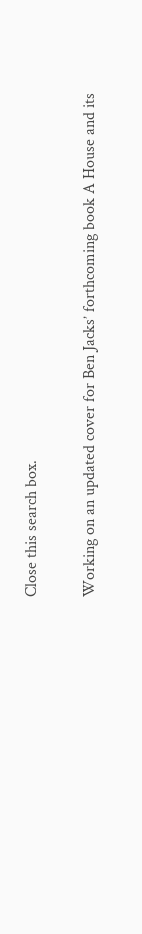Close this search box.

Working on an updated cover for Ben Jacks’ forthcoming book A House and its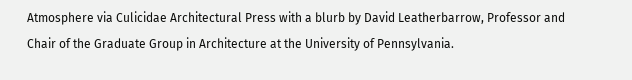Atmosphere via Culicidae Architectural Press with a blurb by David Leatherbarrow, Professor and Chair of the Graduate Group in Architecture at the University of Pennsylvania.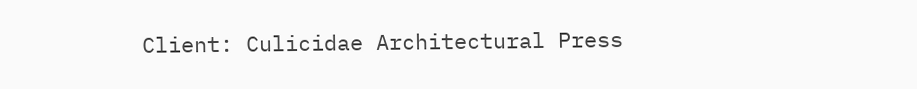Client: Culicidae Architectural Press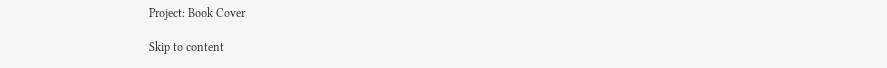Project: Book Cover

Skip to content